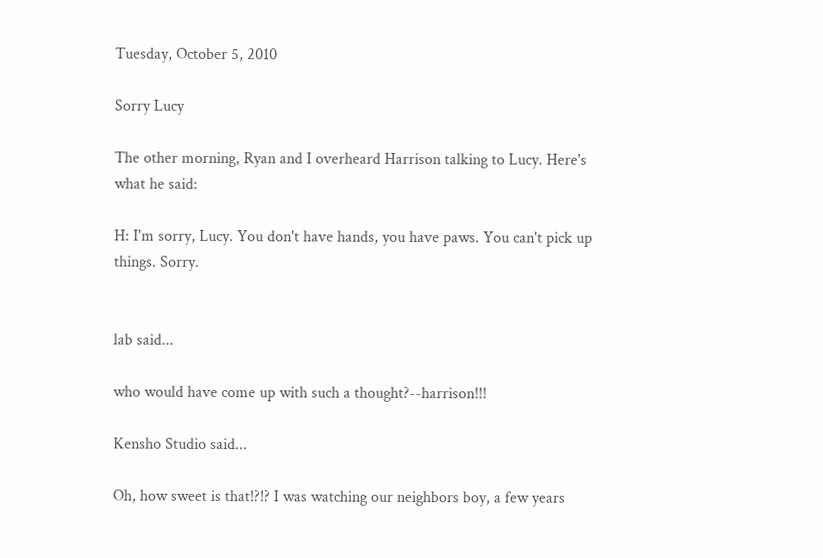Tuesday, October 5, 2010

Sorry Lucy

The other morning, Ryan and I overheard Harrison talking to Lucy. Here's what he said:

H: I'm sorry, Lucy. You don't have hands, you have paws. You can't pick up things. Sorry.


lab said...

who would have come up with such a thought?--harrison!!!

Kensho Studio said...

Oh, how sweet is that!?!? I was watching our neighbors boy, a few years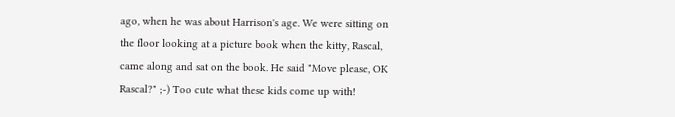ago, when he was about Harrison's age. We were sitting on the floor looking at a picture book when the kitty, Rascal, came along and sat on the book. He said "Move please, OK Rascal?" ;-) Too cute what these kids come up with!